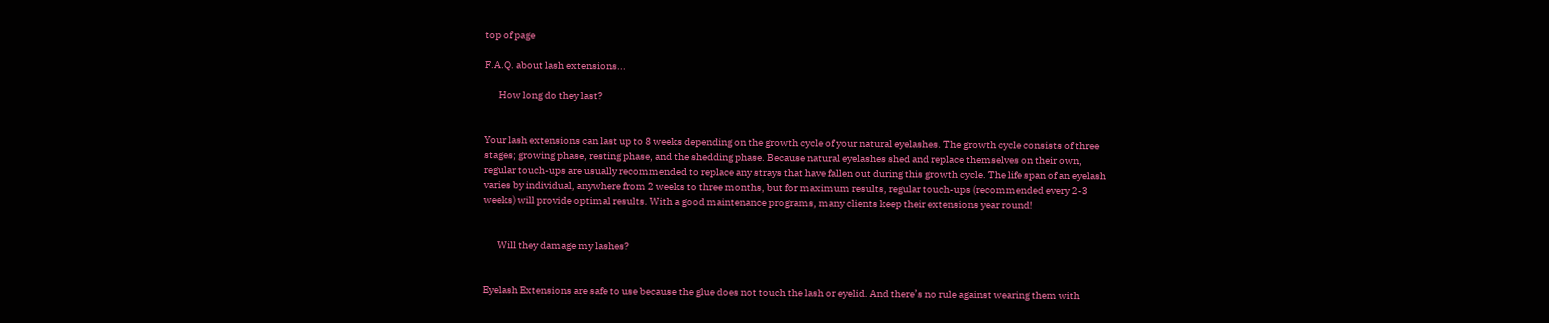top of page

F.A.Q. about lash extensions...

       How long do they last?


Your lash extensions can last up to 8 weeks depending on the growth cycle of your natural eyelashes. The growth cycle consists of three stages; growing phase, resting phase, and the shedding phase. Because natural eyelashes shed and replace themselves on their own, regular touch-ups are usually recommended to replace any strays that have fallen out during this growth cycle. The life span of an eyelash varies by individual, anywhere from 2 weeks to three months, but for maximum results, regular touch-ups (recommended every 2-3 weeks) will provide optimal results. With a good maintenance programs, many clients keep their extensions year round!


       Will they damage my lashes?


Eyelash Extensions are safe to use because the glue does not touch the lash or eyelid. And there’s no rule against wearing them with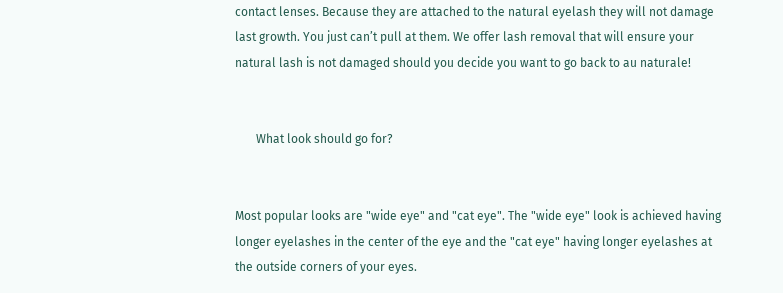contact lenses. Because they are attached to the natural eyelash they will not damage last growth. You just can’t pull at them. We offer lash removal that will ensure your natural lash is not damaged should you decide you want to go back to au naturale!


       What look should go for?


Most popular looks are "wide eye" and "cat eye". The "wide eye" look is achieved having longer eyelashes in the center of the eye and the "cat eye" having longer eyelashes at the outside corners of your eyes.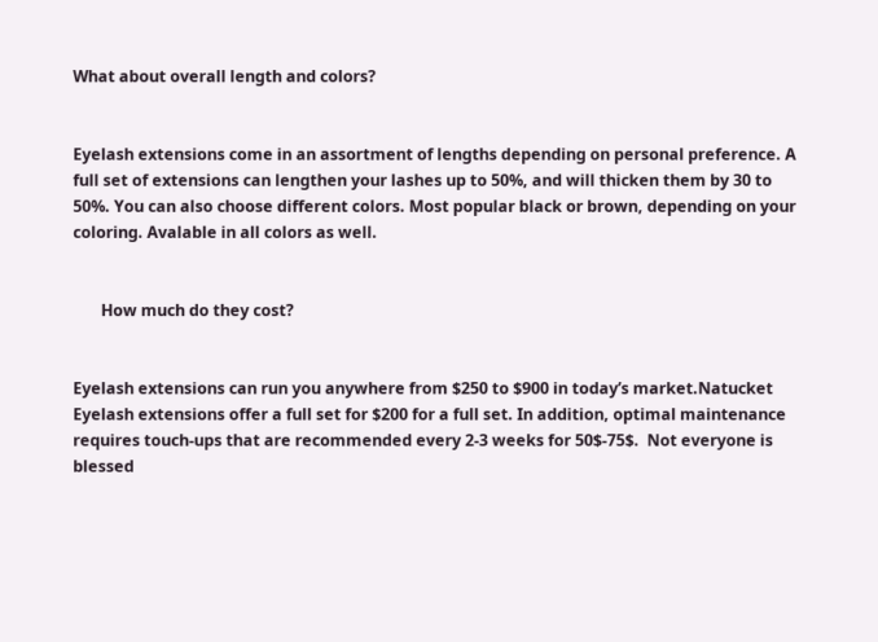What about overall length and colors?


Eyelash extensions come in an assortment of lengths depending on personal preference. A full set of extensions can lengthen your lashes up to 50%, and will thicken them by 30 to 50%. You can also choose different colors. Most popular black or brown, depending on your coloring. Avalable in all colors as well.


       How much do they cost?


Eyelash extensions can run you anywhere from $250 to $900 in today’s market.Natucket Eyelash extensions offer a full set for $200 for a full set. In addition, optimal maintenance requires touch-ups that are recommended every 2-3 weeks for 50$-75$.  Not everyone is blessed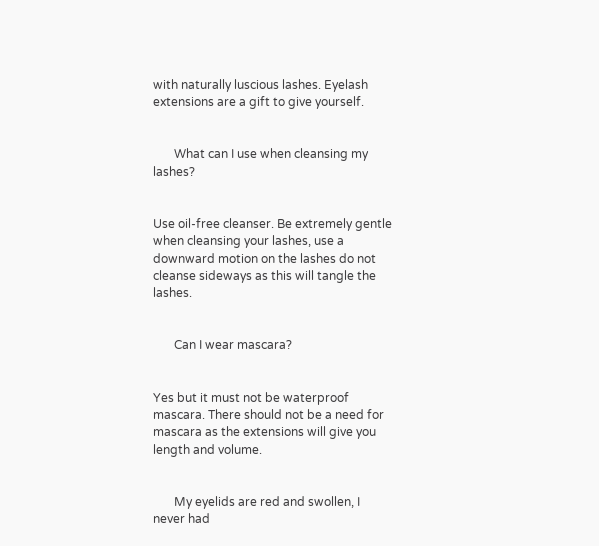with naturally luscious lashes. Eyelash extensions are a gift to give yourself.


       What can I use when cleansing my lashes?


Use oil-free cleanser. Be extremely gentle when cleansing your lashes, use a downward motion on the lashes do not cleanse sideways as this will tangle the lashes.


       Can I wear mascara?


Yes but it must not be waterproof mascara. There should not be a need for mascara as the extensions will give you length and volume.


       My eyelids are red and swollen, I never had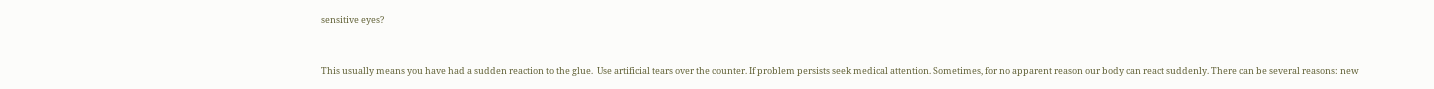sensitive eyes?


This usually means you have had a sudden reaction to the glue.  Use artificial tears over the counter. If problem persists seek medical attention. Sometimes, for no apparent reason our body can react suddenly. There can be several reasons: new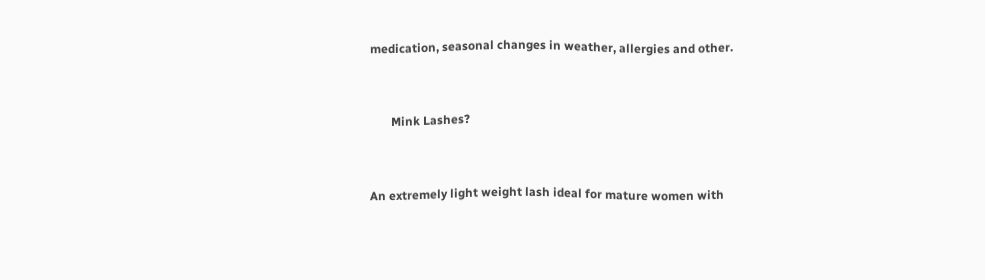medication, seasonal changes in weather, allergies and other.


       Mink Lashes?


An extremely light weight lash ideal for mature women with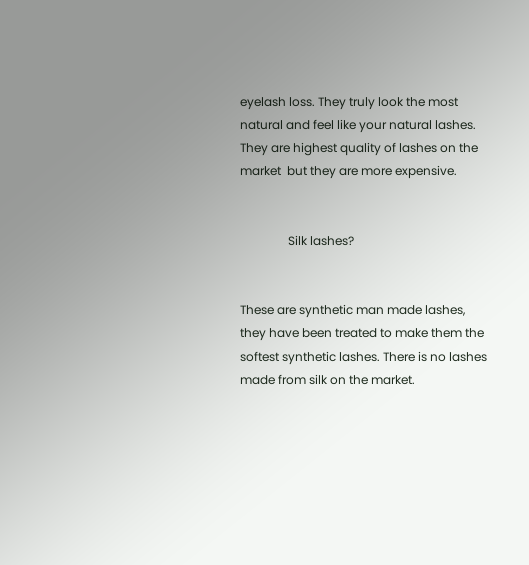eyelash loss. They truly look the most natural and feel like your natural lashes. They are highest quality of lashes on the market  but they are more expensive.


                Silk lashes?


These are synthetic man made lashes, they have been treated to make them the softest synthetic lashes. There is no lashes made from silk on the market.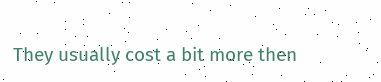They usually cost a bit more then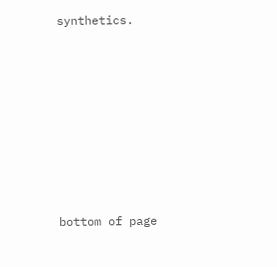synthetics.











bottom of page